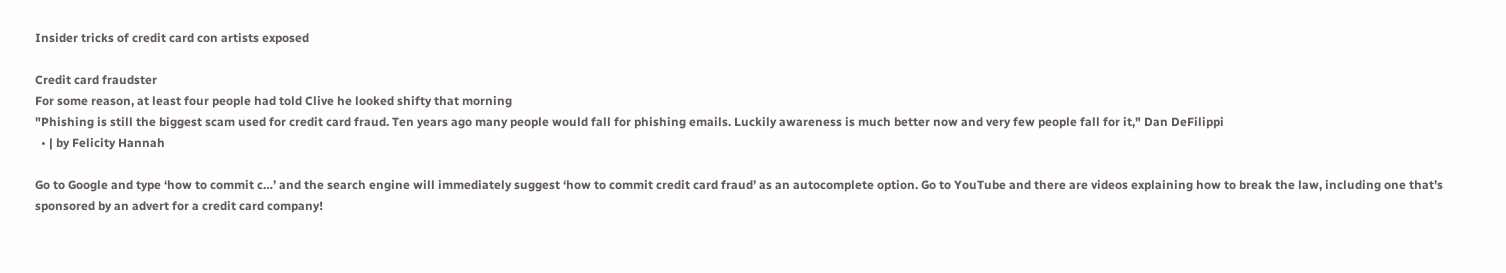Insider tricks of credit card con artists exposed

Credit card fraudster
For some reason, at least four people had told Clive he looked shifty that morning
"Phishing is still the biggest scam used for credit card fraud. Ten years ago many people would fall for phishing emails. Luckily awareness is much better now and very few people fall for it," Dan DeFilippi
  • | by Felicity Hannah

Go to Google and type ‘how to commit c…’ and the search engine will immediately suggest ‘how to commit credit card fraud’ as an autocomplete option. Go to YouTube and there are videos explaining how to break the law, including one that’s sponsored by an advert for a credit card company!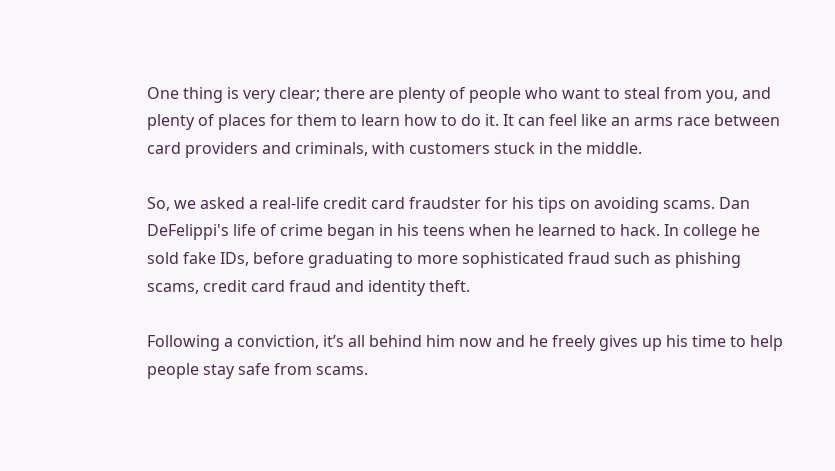One thing is very clear; there are plenty of people who want to steal from you, and plenty of places for them to learn how to do it. It can feel like an arms race between card providers and criminals, with customers stuck in the middle.

So, we asked a real-life credit card fraudster for his tips on avoiding scams. Dan DeFelippi's life of crime began in his teens when he learned to hack. In college he sold fake IDs, before graduating to more sophisticated fraud such as phishing scams, credit card fraud and identity theft.

Following a conviction, it’s all behind him now and he freely gives up his time to help people stay safe from scams.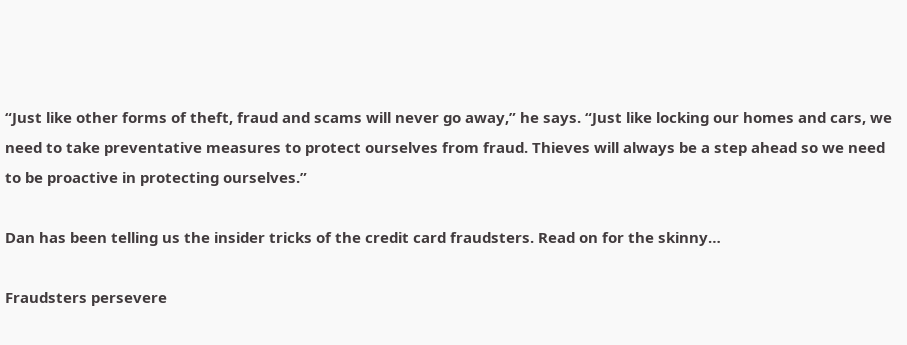“Just like other forms of theft, fraud and scams will never go away,” he says. “Just like locking our homes and cars, we need to take preventative measures to protect ourselves from fraud. Thieves will always be a step ahead so we need to be proactive in protecting ourselves.”

Dan has been telling us the insider tricks of the credit card fraudsters. Read on for the skinny…

Fraudsters persevere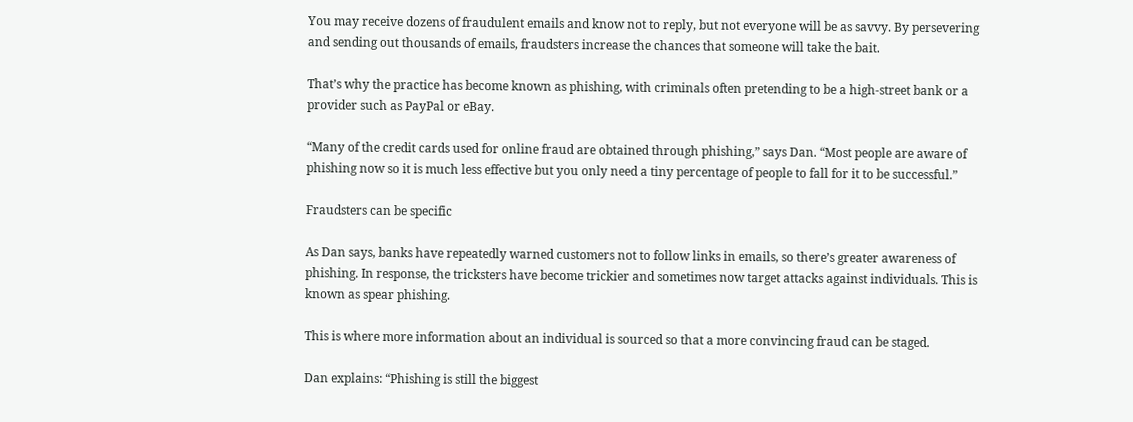You may receive dozens of fraudulent emails and know not to reply, but not everyone will be as savvy. By persevering and sending out thousands of emails, fraudsters increase the chances that someone will take the bait.

That’s why the practice has become known as phishing, with criminals often pretending to be a high-street bank or a provider such as PayPal or eBay.

“Many of the credit cards used for online fraud are obtained through phishing,” says Dan. “Most people are aware of phishing now so it is much less effective but you only need a tiny percentage of people to fall for it to be successful.”

Fraudsters can be specific

As Dan says, banks have repeatedly warned customers not to follow links in emails, so there’s greater awareness of phishing. In response, the tricksters have become trickier and sometimes now target attacks against individuals. This is known as spear phishing.

This is where more information about an individual is sourced so that a more convincing fraud can be staged.

Dan explains: “Phishing is still the biggest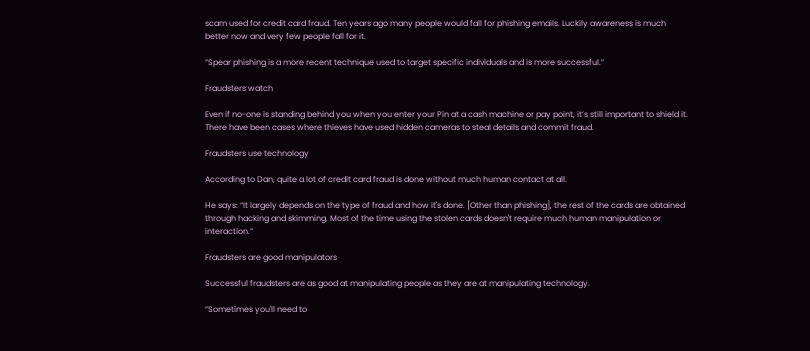scam used for credit card fraud. Ten years ago many people would fall for phishing emails. Luckily awareness is much better now and very few people fall for it.

“Spear phishing is a more recent technique used to target specific individuals and is more successful.”

Fraudsters watch

Even if no-one is standing behind you when you enter your Pin at a cash machine or pay point, it’s still important to shield it. There have been cases where thieves have used hidden cameras to steal details and commit fraud.

Fraudsters use technology

According to Dan, quite a lot of credit card fraud is done without much human contact at all.

He says: “It largely depends on the type of fraud and how it's done. [Other than phishing], the rest of the cards are obtained through hacking and skimming. Most of the time using the stolen cards doesn't require much human manipulation or interaction.”

Fraudsters are good manipulators

Successful fraudsters are as good at manipulating people as they are at manipulating technology.

“Sometimes you'll need to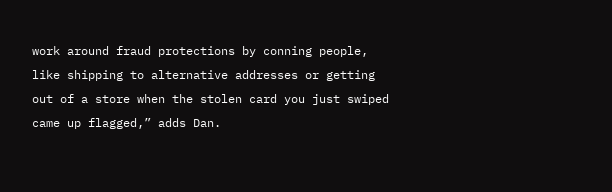work around fraud protections by conning people, like shipping to alternative addresses or getting out of a store when the stolen card you just swiped came up flagged,” adds Dan.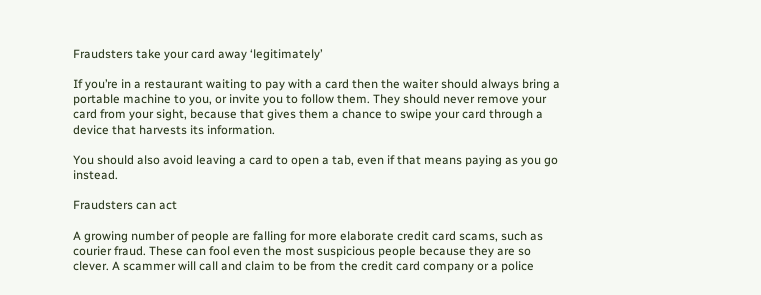Fraudsters take your card away ‘legitimately’

If you’re in a restaurant waiting to pay with a card then the waiter should always bring a portable machine to you, or invite you to follow them. They should never remove your card from your sight, because that gives them a chance to swipe your card through a device that harvests its information.

You should also avoid leaving a card to open a tab, even if that means paying as you go instead.

Fraudsters can act

A growing number of people are falling for more elaborate credit card scams, such as courier fraud. These can fool even the most suspicious people because they are so clever. A scammer will call and claim to be from the credit card company or a police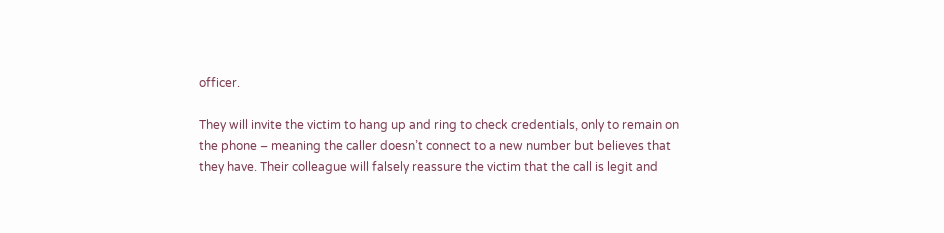officer.

They will invite the victim to hang up and ring to check credentials, only to remain on the phone – meaning the caller doesn’t connect to a new number but believes that they have. Their colleague will falsely reassure the victim that the call is legit and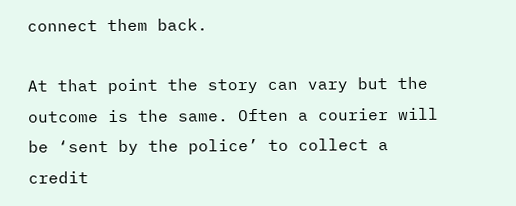connect them back.

At that point the story can vary but the outcome is the same. Often a courier will be ‘sent by the police’ to collect a credit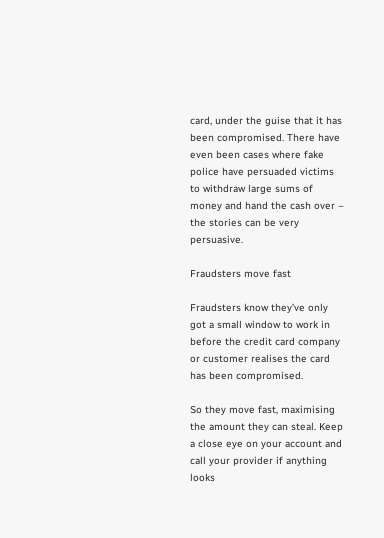card, under the guise that it has been compromised. There have even been cases where fake police have persuaded victims to withdraw large sums of money and hand the cash over – the stories can be very persuasive.

Fraudsters move fast

Fraudsters know they’ve only got a small window to work in before the credit card company or customer realises the card has been compromised.

So they move fast, maximising the amount they can steal. Keep a close eye on your account and call your provider if anything looks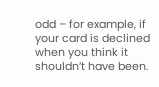odd – for example, if your card is declined when you think it shouldn’t have been.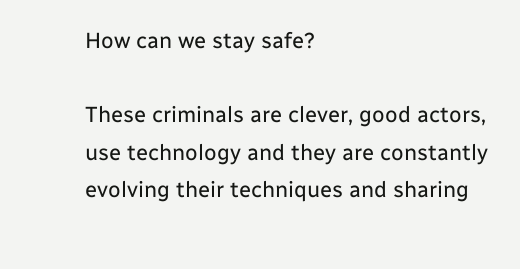How can we stay safe?

These criminals are clever, good actors, use technology and they are constantly evolving their techniques and sharing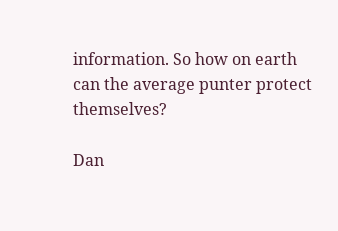information. So how on earth can the average punter protect themselves?

Dan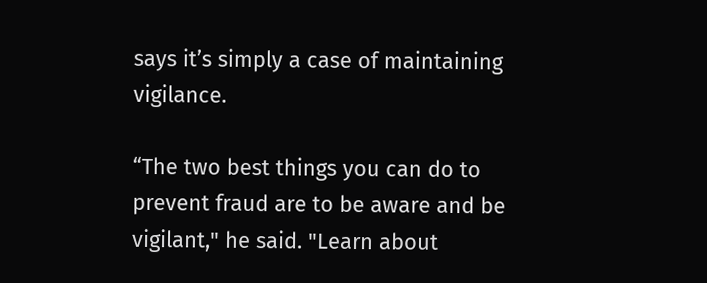says it’s simply a case of maintaining vigilance.

“The two best things you can do to prevent fraud are to be aware and be vigilant," he said. "Learn about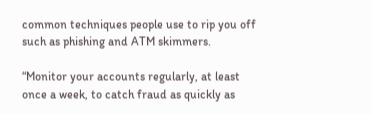common techniques people use to rip you off such as phishing and ATM skimmers.

“Monitor your accounts regularly, at least once a week, to catch fraud as quickly as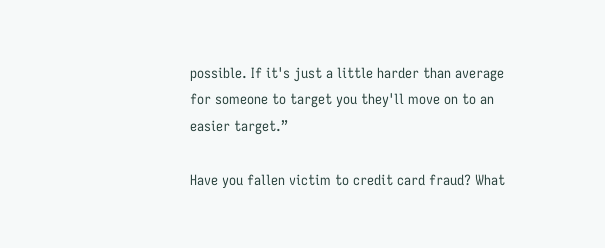possible. If it's just a little harder than average for someone to target you they'll move on to an easier target.”

Have you fallen victim to credit card fraud? What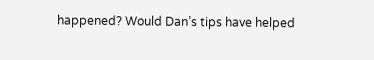happened? Would Dan’s tips have helped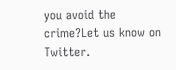you avoid the crime?Let us know on Twitter.